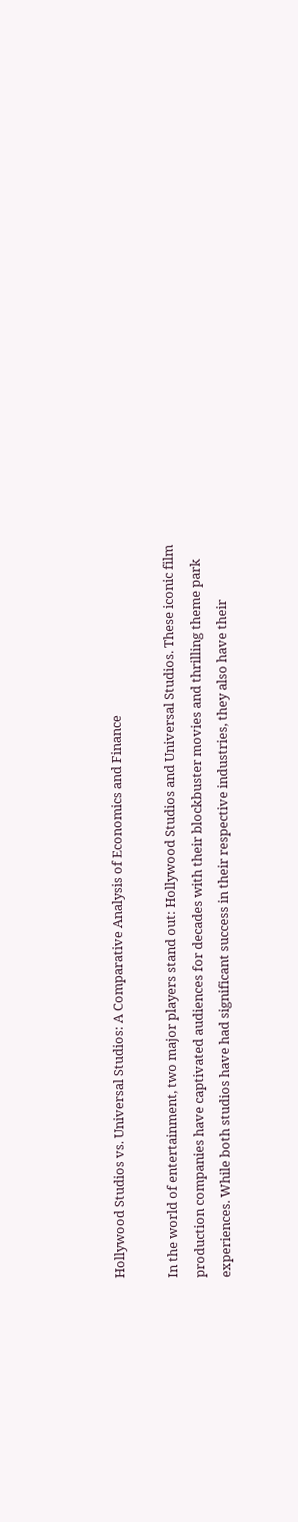Hollywood Studios vs. Universal Studios: A Comparative Analysis of Economics and Finance

In the world of entertainment, two major players stand out: Hollywood Studios and Universal Studios. These iconic film production companies have captivated audiences for decades with their blockbuster movies and thrilling theme park experiences. While both studios have had significant success in their respective industries, they also have their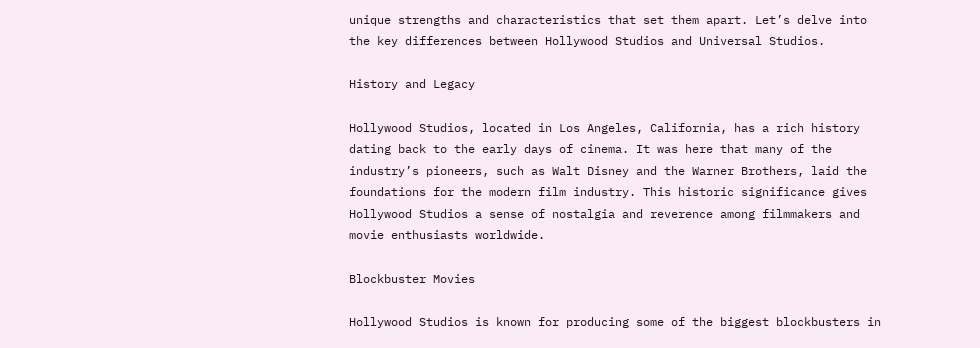unique strengths and characteristics that set them apart. Let’s delve into the key differences between Hollywood Studios and Universal Studios.

History and Legacy

Hollywood Studios, located in Los Angeles, California, has a rich history dating back to the early days of cinema. It was here that many of the industry’s pioneers, such as Walt Disney and the Warner Brothers, laid the foundations for the modern film industry. This historic significance gives Hollywood Studios a sense of nostalgia and reverence among filmmakers and movie enthusiasts worldwide.

Blockbuster Movies

Hollywood Studios is known for producing some of the biggest blockbusters in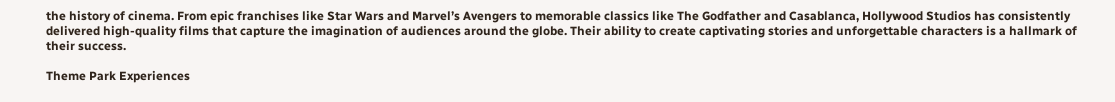the history of cinema. From epic franchises like Star Wars and Marvel’s Avengers to memorable classics like The Godfather and Casablanca, Hollywood Studios has consistently delivered high-quality films that capture the imagination of audiences around the globe. Their ability to create captivating stories and unforgettable characters is a hallmark of their success.

Theme Park Experiences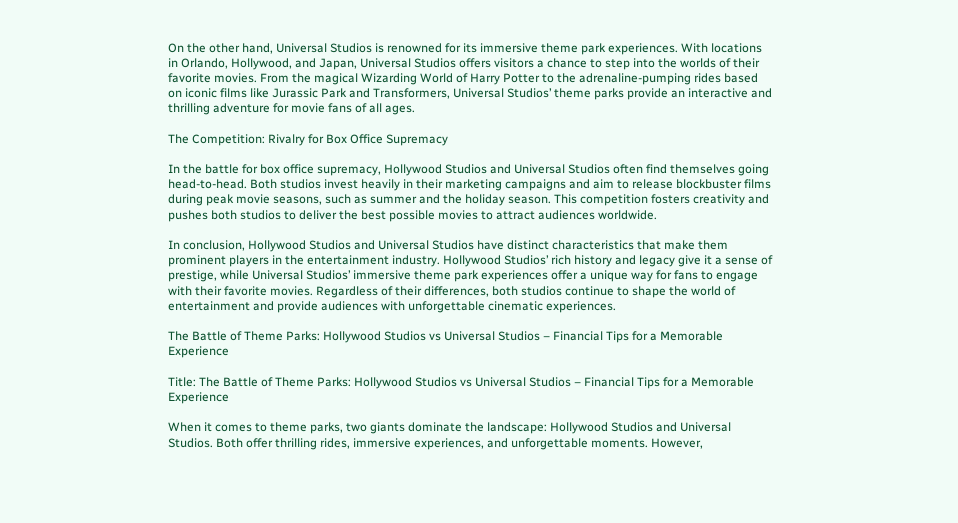On the other hand, Universal Studios is renowned for its immersive theme park experiences. With locations in Orlando, Hollywood, and Japan, Universal Studios offers visitors a chance to step into the worlds of their favorite movies. From the magical Wizarding World of Harry Potter to the adrenaline-pumping rides based on iconic films like Jurassic Park and Transformers, Universal Studios’ theme parks provide an interactive and thrilling adventure for movie fans of all ages.

The Competition: Rivalry for Box Office Supremacy

In the battle for box office supremacy, Hollywood Studios and Universal Studios often find themselves going head-to-head. Both studios invest heavily in their marketing campaigns and aim to release blockbuster films during peak movie seasons, such as summer and the holiday season. This competition fosters creativity and pushes both studios to deliver the best possible movies to attract audiences worldwide.

In conclusion, Hollywood Studios and Universal Studios have distinct characteristics that make them prominent players in the entertainment industry. Hollywood Studios’ rich history and legacy give it a sense of prestige, while Universal Studios’ immersive theme park experiences offer a unique way for fans to engage with their favorite movies. Regardless of their differences, both studios continue to shape the world of entertainment and provide audiences with unforgettable cinematic experiences.

The Battle of Theme Parks: Hollywood Studios vs Universal Studios – Financial Tips for a Memorable Experience

Title: The Battle of Theme Parks: Hollywood Studios vs Universal Studios – Financial Tips for a Memorable Experience

When it comes to theme parks, two giants dominate the landscape: Hollywood Studios and Universal Studios. Both offer thrilling rides, immersive experiences, and unforgettable moments. However,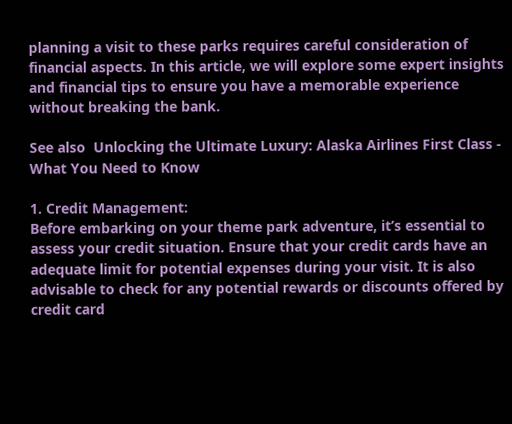planning a visit to these parks requires careful consideration of financial aspects. In this article, we will explore some expert insights and financial tips to ensure you have a memorable experience without breaking the bank.

See also  Unlocking the Ultimate Luxury: Alaska Airlines First Class - What You Need to Know

1. Credit Management:
Before embarking on your theme park adventure, it’s essential to assess your credit situation. Ensure that your credit cards have an adequate limit for potential expenses during your visit. It is also advisable to check for any potential rewards or discounts offered by credit card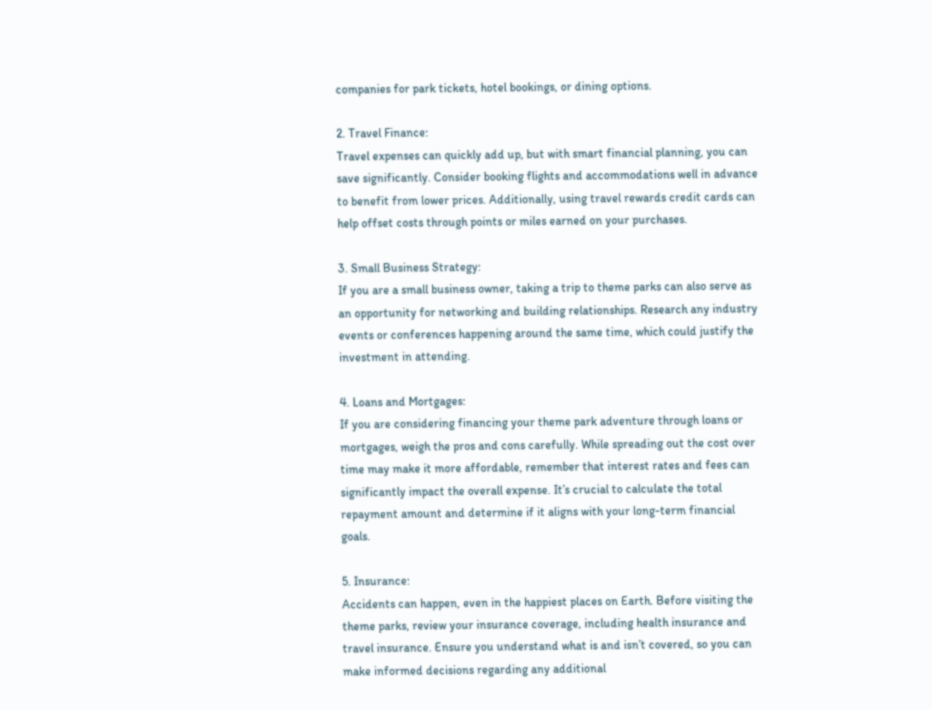companies for park tickets, hotel bookings, or dining options.

2. Travel Finance:
Travel expenses can quickly add up, but with smart financial planning, you can save significantly. Consider booking flights and accommodations well in advance to benefit from lower prices. Additionally, using travel rewards credit cards can help offset costs through points or miles earned on your purchases.

3. Small Business Strategy:
If you are a small business owner, taking a trip to theme parks can also serve as an opportunity for networking and building relationships. Research any industry events or conferences happening around the same time, which could justify the investment in attending.

4. Loans and Mortgages:
If you are considering financing your theme park adventure through loans or mortgages, weigh the pros and cons carefully. While spreading out the cost over time may make it more affordable, remember that interest rates and fees can significantly impact the overall expense. It’s crucial to calculate the total repayment amount and determine if it aligns with your long-term financial goals.

5. Insurance:
Accidents can happen, even in the happiest places on Earth. Before visiting the theme parks, review your insurance coverage, including health insurance and travel insurance. Ensure you understand what is and isn’t covered, so you can make informed decisions regarding any additional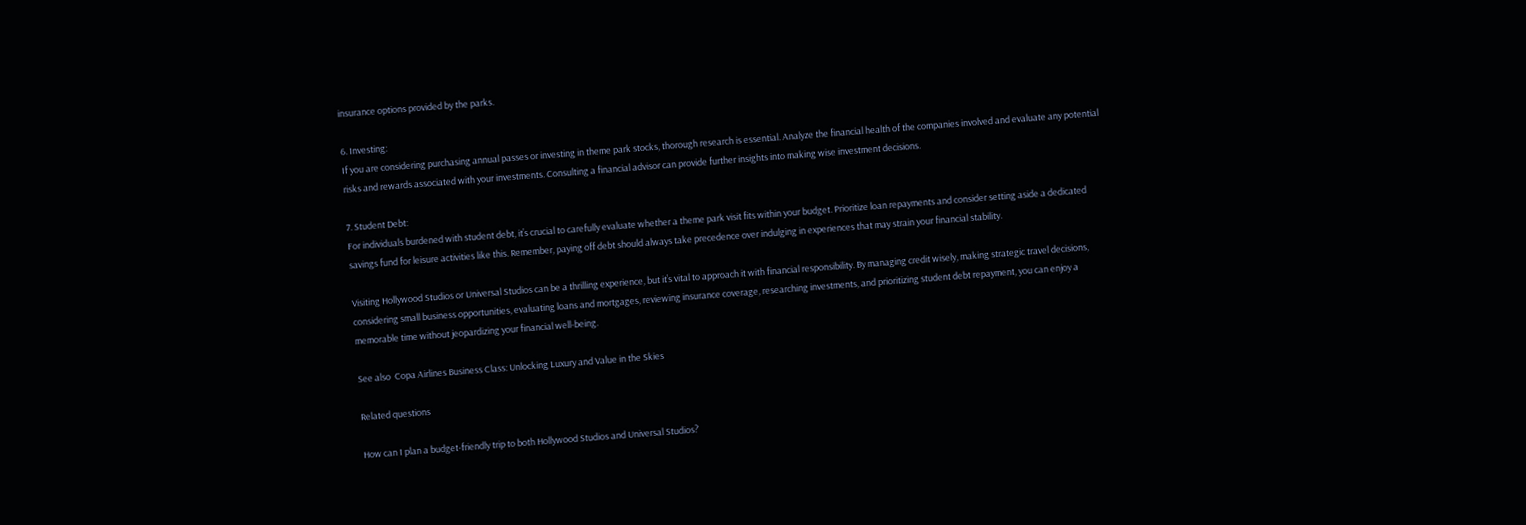insurance options provided by the parks.

6. Investing:
If you are considering purchasing annual passes or investing in theme park stocks, thorough research is essential. Analyze the financial health of the companies involved and evaluate any potential risks and rewards associated with your investments. Consulting a financial advisor can provide further insights into making wise investment decisions.

7. Student Debt:
For individuals burdened with student debt, it’s crucial to carefully evaluate whether a theme park visit fits within your budget. Prioritize loan repayments and consider setting aside a dedicated savings fund for leisure activities like this. Remember, paying off debt should always take precedence over indulging in experiences that may strain your financial stability.

Visiting Hollywood Studios or Universal Studios can be a thrilling experience, but it’s vital to approach it with financial responsibility. By managing credit wisely, making strategic travel decisions, considering small business opportunities, evaluating loans and mortgages, reviewing insurance coverage, researching investments, and prioritizing student debt repayment, you can enjoy a memorable time without jeopardizing your financial well-being.

See also  Copa Airlines Business Class: Unlocking Luxury and Value in the Skies

Related questions

How can I plan a budget-friendly trip to both Hollywood Studios and Universal Studios?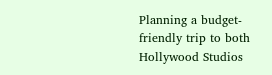Planning a budget-friendly trip to both Hollywood Studios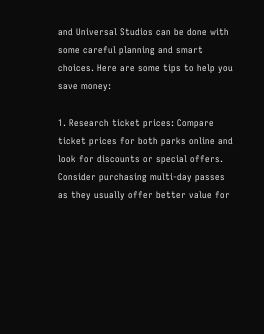and Universal Studios can be done with some careful planning and smart choices. Here are some tips to help you save money:

1. Research ticket prices: Compare ticket prices for both parks online and look for discounts or special offers. Consider purchasing multi-day passes as they usually offer better value for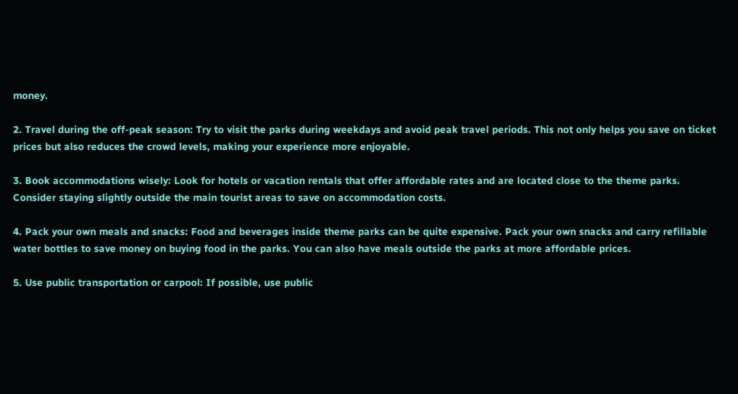money.

2. Travel during the off-peak season: Try to visit the parks during weekdays and avoid peak travel periods. This not only helps you save on ticket prices but also reduces the crowd levels, making your experience more enjoyable.

3. Book accommodations wisely: Look for hotels or vacation rentals that offer affordable rates and are located close to the theme parks. Consider staying slightly outside the main tourist areas to save on accommodation costs.

4. Pack your own meals and snacks: Food and beverages inside theme parks can be quite expensive. Pack your own snacks and carry refillable water bottles to save money on buying food in the parks. You can also have meals outside the parks at more affordable prices.

5. Use public transportation or carpool: If possible, use public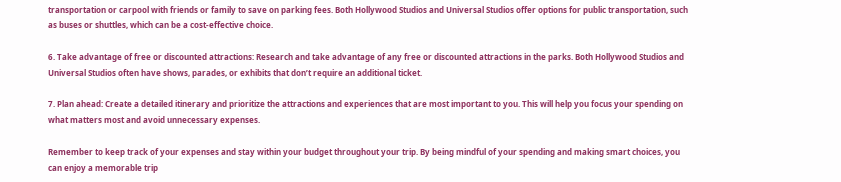transportation or carpool with friends or family to save on parking fees. Both Hollywood Studios and Universal Studios offer options for public transportation, such as buses or shuttles, which can be a cost-effective choice.

6. Take advantage of free or discounted attractions: Research and take advantage of any free or discounted attractions in the parks. Both Hollywood Studios and Universal Studios often have shows, parades, or exhibits that don’t require an additional ticket.

7. Plan ahead: Create a detailed itinerary and prioritize the attractions and experiences that are most important to you. This will help you focus your spending on what matters most and avoid unnecessary expenses.

Remember to keep track of your expenses and stay within your budget throughout your trip. By being mindful of your spending and making smart choices, you can enjoy a memorable trip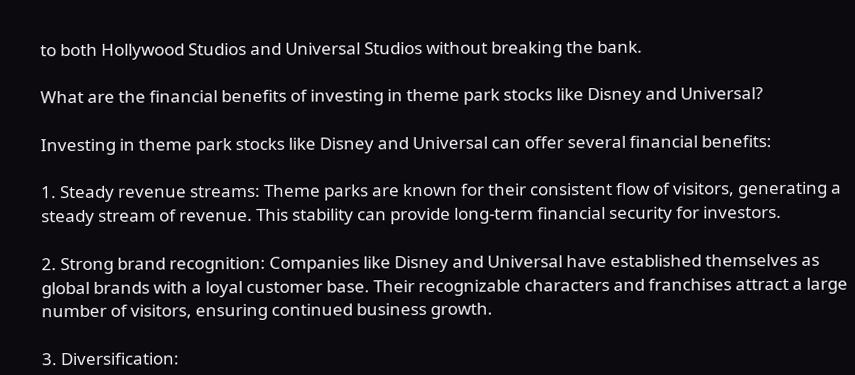to both Hollywood Studios and Universal Studios without breaking the bank.

What are the financial benefits of investing in theme park stocks like Disney and Universal?

Investing in theme park stocks like Disney and Universal can offer several financial benefits:

1. Steady revenue streams: Theme parks are known for their consistent flow of visitors, generating a steady stream of revenue. This stability can provide long-term financial security for investors.

2. Strong brand recognition: Companies like Disney and Universal have established themselves as global brands with a loyal customer base. Their recognizable characters and franchises attract a large number of visitors, ensuring continued business growth.

3. Diversification: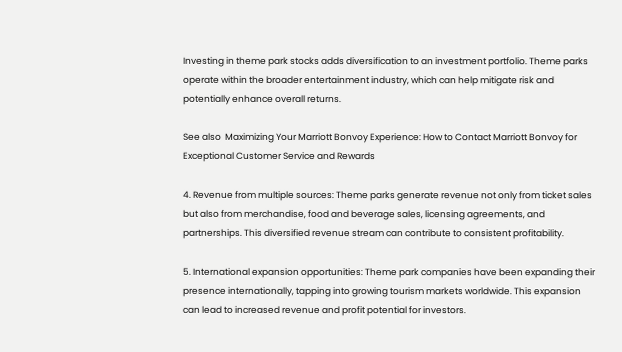Investing in theme park stocks adds diversification to an investment portfolio. Theme parks operate within the broader entertainment industry, which can help mitigate risk and potentially enhance overall returns.

See also  Maximizing Your Marriott Bonvoy Experience: How to Contact Marriott Bonvoy for Exceptional Customer Service and Rewards

4. Revenue from multiple sources: Theme parks generate revenue not only from ticket sales but also from merchandise, food and beverage sales, licensing agreements, and partnerships. This diversified revenue stream can contribute to consistent profitability.

5. International expansion opportunities: Theme park companies have been expanding their presence internationally, tapping into growing tourism markets worldwide. This expansion can lead to increased revenue and profit potential for investors.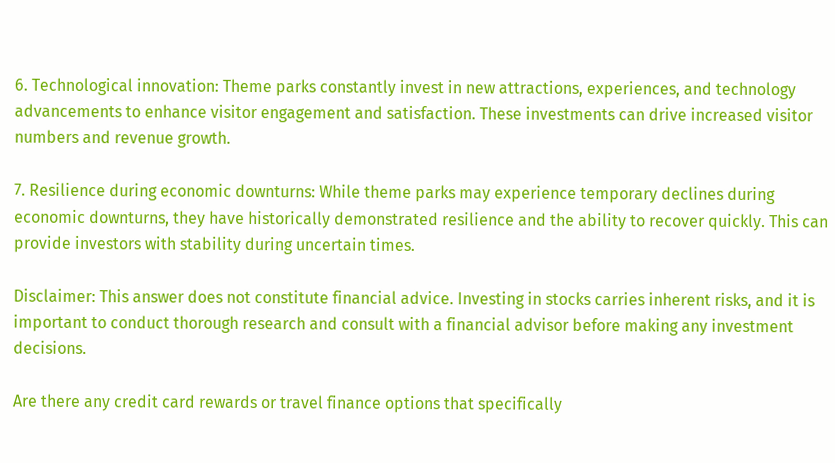6. Technological innovation: Theme parks constantly invest in new attractions, experiences, and technology advancements to enhance visitor engagement and satisfaction. These investments can drive increased visitor numbers and revenue growth.

7. Resilience during economic downturns: While theme parks may experience temporary declines during economic downturns, they have historically demonstrated resilience and the ability to recover quickly. This can provide investors with stability during uncertain times.

Disclaimer: This answer does not constitute financial advice. Investing in stocks carries inherent risks, and it is important to conduct thorough research and consult with a financial advisor before making any investment decisions.

Are there any credit card rewards or travel finance options that specifically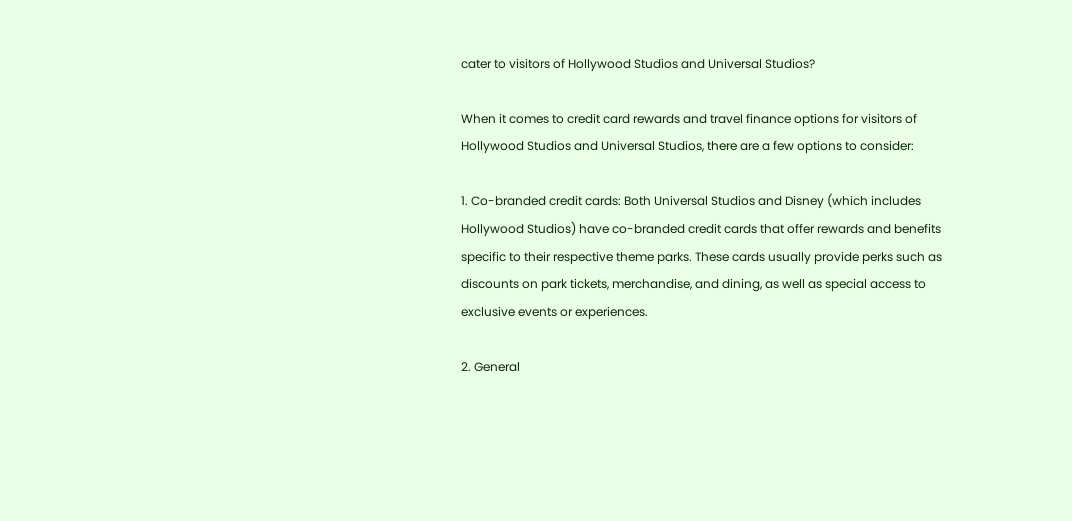cater to visitors of Hollywood Studios and Universal Studios?

When it comes to credit card rewards and travel finance options for visitors of Hollywood Studios and Universal Studios, there are a few options to consider:

1. Co-branded credit cards: Both Universal Studios and Disney (which includes Hollywood Studios) have co-branded credit cards that offer rewards and benefits specific to their respective theme parks. These cards usually provide perks such as discounts on park tickets, merchandise, and dining, as well as special access to exclusive events or experiences.

2. General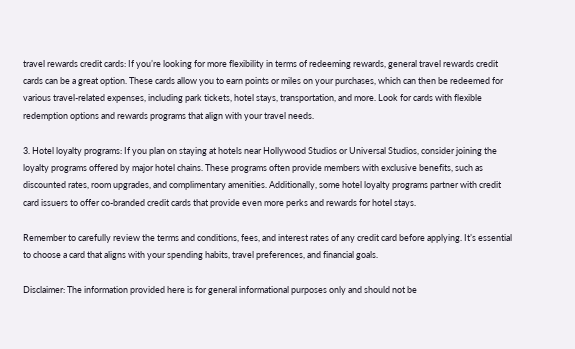travel rewards credit cards: If you’re looking for more flexibility in terms of redeeming rewards, general travel rewards credit cards can be a great option. These cards allow you to earn points or miles on your purchases, which can then be redeemed for various travel-related expenses, including park tickets, hotel stays, transportation, and more. Look for cards with flexible redemption options and rewards programs that align with your travel needs.

3. Hotel loyalty programs: If you plan on staying at hotels near Hollywood Studios or Universal Studios, consider joining the loyalty programs offered by major hotel chains. These programs often provide members with exclusive benefits, such as discounted rates, room upgrades, and complimentary amenities. Additionally, some hotel loyalty programs partner with credit card issuers to offer co-branded credit cards that provide even more perks and rewards for hotel stays.

Remember to carefully review the terms and conditions, fees, and interest rates of any credit card before applying. It’s essential to choose a card that aligns with your spending habits, travel preferences, and financial goals.

Disclaimer: The information provided here is for general informational purposes only and should not be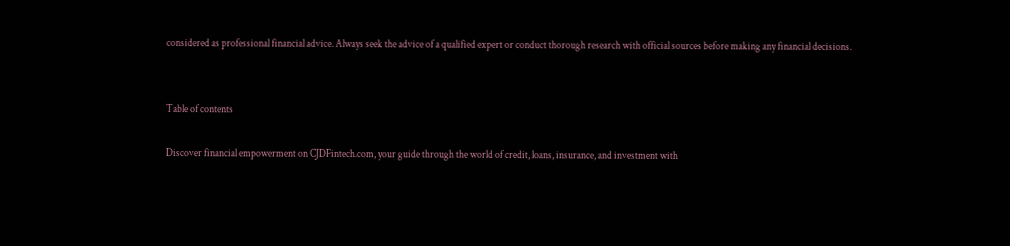considered as professional financial advice. Always seek the advice of a qualified expert or conduct thorough research with official sources before making any financial decisions.


Table of contents

Discover financial empowerment on CJDFintech.com, your guide through the world of credit, loans, insurance, and investment with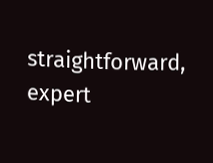straightforward, expert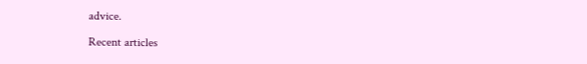advice.

Recent articles